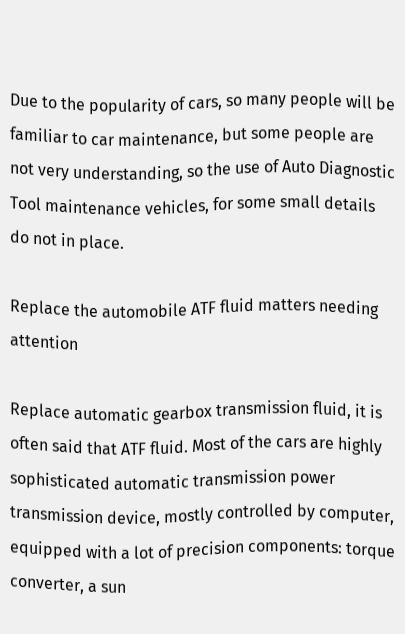Due to the popularity of cars, so many people will be familiar to car maintenance, but some people are not very understanding, so the use of Auto Diagnostic Tool maintenance vehicles, for some small details do not in place.

Replace the automobile ATF fluid matters needing attention

Replace automatic gearbox transmission fluid, it is often said that ATF fluid. Most of the cars are highly sophisticated automatic transmission power transmission device, mostly controlled by computer, equipped with a lot of precision components: torque converter, a sun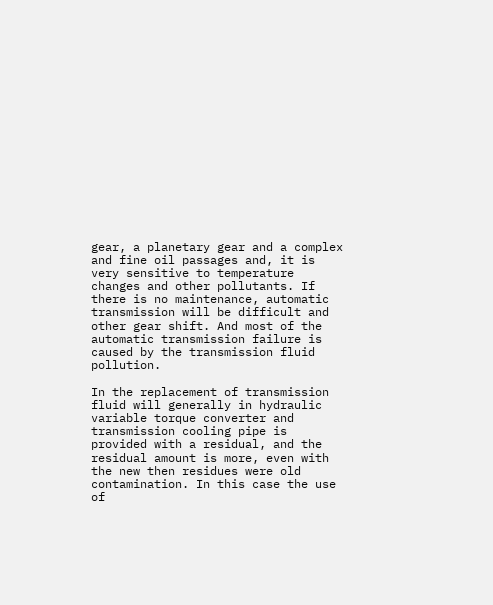gear, a planetary gear and a complex and fine oil passages and, it is very sensitive to temperature changes and other pollutants. If there is no maintenance, automatic transmission will be difficult and other gear shift. And most of the automatic transmission failure is caused by the transmission fluid pollution.

In the replacement of transmission fluid will generally in hydraulic variable torque converter and transmission cooling pipe is provided with a residual, and the residual amount is more, even with the new then residues were old contamination. In this case the use of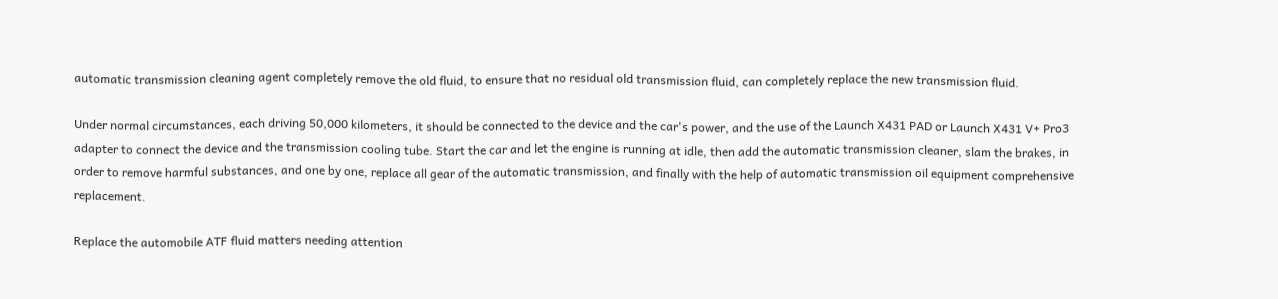automatic transmission cleaning agent completely remove the old fluid, to ensure that no residual old transmission fluid, can completely replace the new transmission fluid.

Under normal circumstances, each driving 50,000 kilometers, it should be connected to the device and the car's power, and the use of the Launch X431 PAD or Launch X431 V+ Pro3 adapter to connect the device and the transmission cooling tube. Start the car and let the engine is running at idle, then add the automatic transmission cleaner, slam the brakes, in order to remove harmful substances, and one by one, replace all gear of the automatic transmission, and finally with the help of automatic transmission oil equipment comprehensive replacement.

Replace the automobile ATF fluid matters needing attention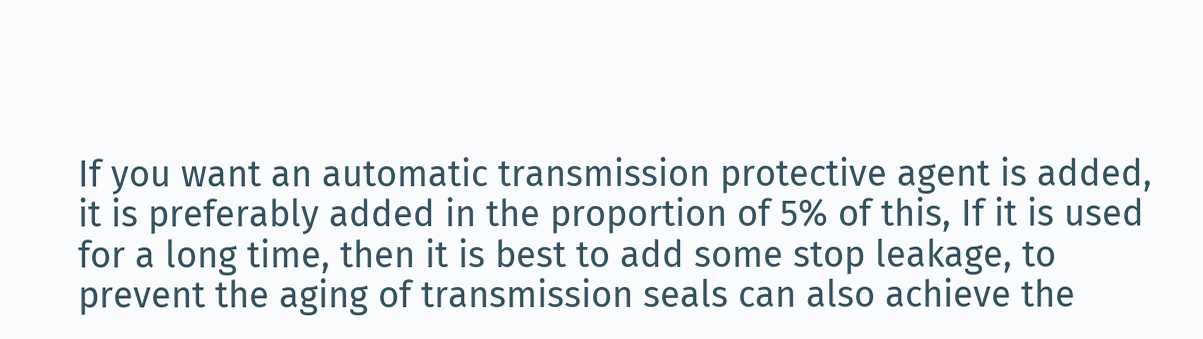If you want an automatic transmission protective agent is added, it is preferably added in the proportion of 5% of this, If it is used for a long time, then it is best to add some stop leakage, to prevent the aging of transmission seals can also achieve the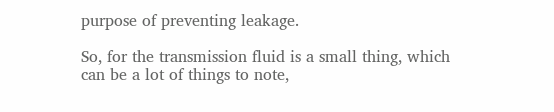purpose of preventing leakage.

So, for the transmission fluid is a small thing, which can be a lot of things to note,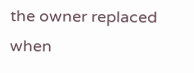the owner replaced when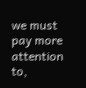we must pay more attention to,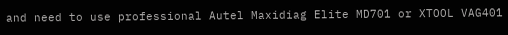and need to use professional Autel Maxidiag Elite MD701 or XTOOL VAG401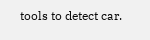tools to detect car.